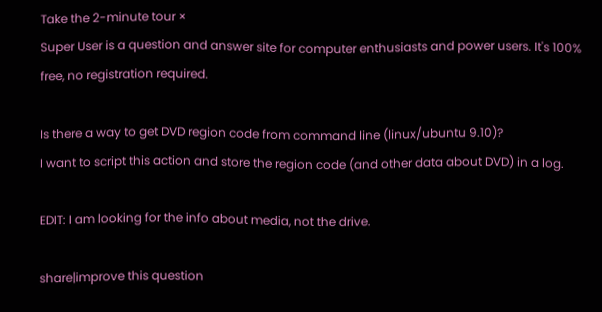Take the 2-minute tour ×
Super User is a question and answer site for computer enthusiasts and power users. It's 100% free, no registration required.

Is there a way to get DVD region code from command line (linux/ubuntu 9.10)?
I want to script this action and store the region code (and other data about DVD) in a log.

EDIT: I am looking for the info about media, not the drive.

share|improve this question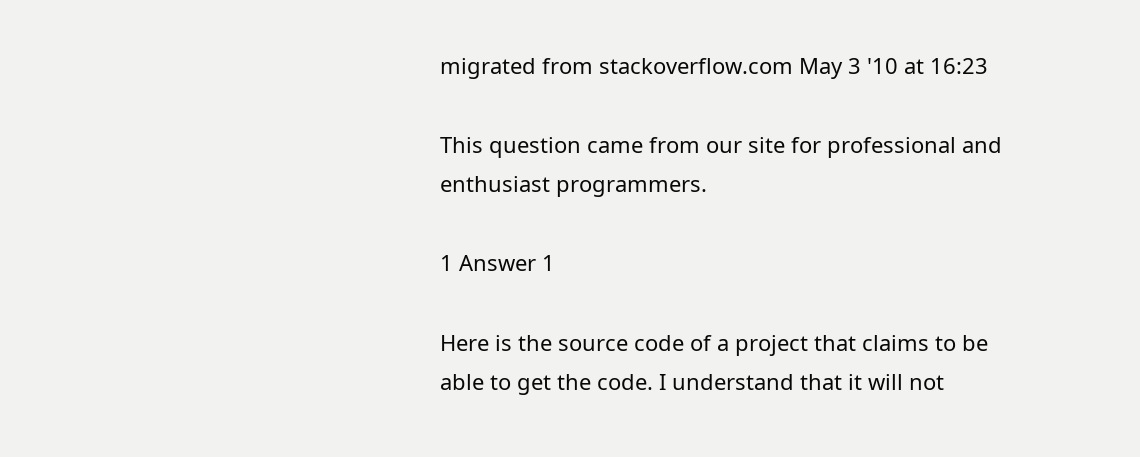migrated from stackoverflow.com May 3 '10 at 16:23

This question came from our site for professional and enthusiast programmers.

1 Answer 1

Here is the source code of a project that claims to be able to get the code. I understand that it will not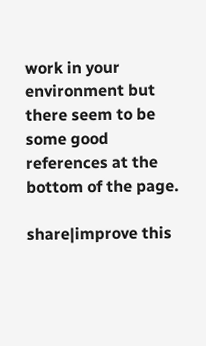work in your environment but there seem to be some good references at the bottom of the page.

share|improve this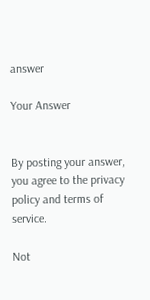answer

Your Answer


By posting your answer, you agree to the privacy policy and terms of service.

Not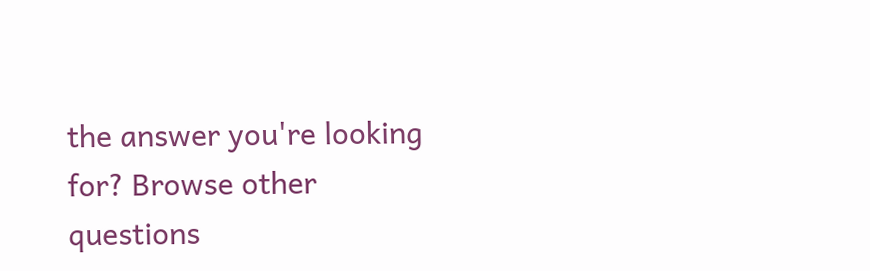the answer you're looking for? Browse other questions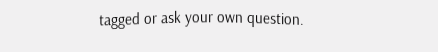tagged or ask your own question.